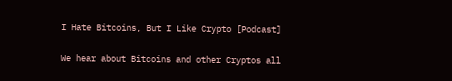I Hate Bitcoins, But I Like Crypto [Podcast]

We hear about Bitcoins and other Cryptos all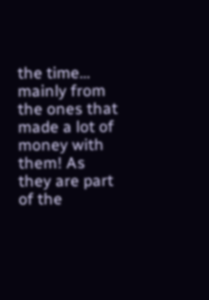the time… mainly from the ones that made a lot of money with them! As they are part of the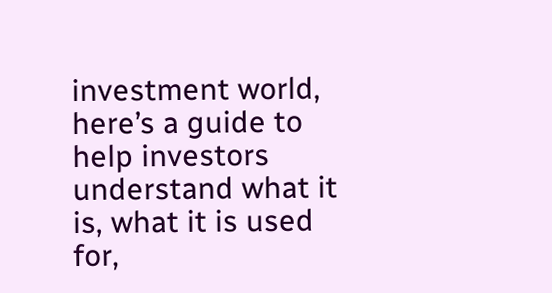investment world, here’s a guide to help investors understand what it is, what it is used for,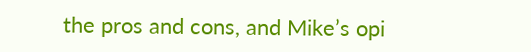the pros and cons, and Mike’s opi